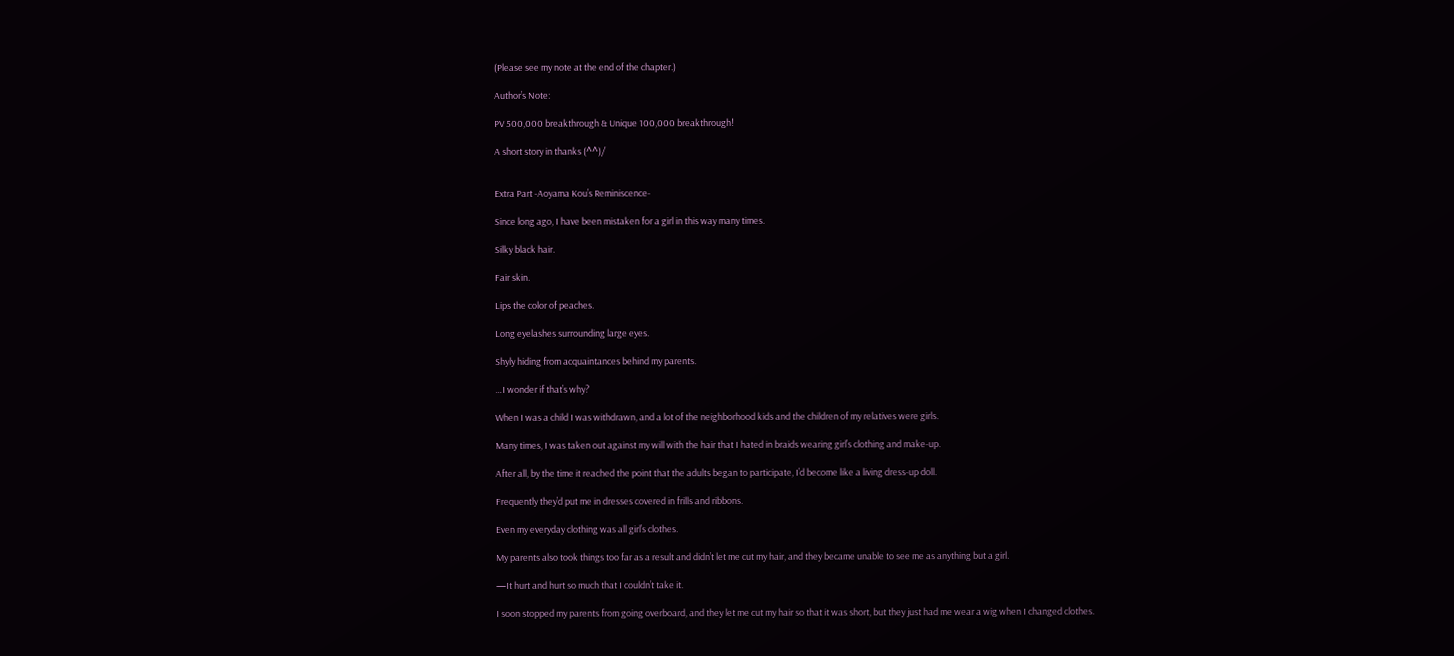(Please see my note at the end of the chapter.)

Author’s Note:

PV 500,000 breakthrough & Unique 100,000 breakthrough!

A short story in thanks (^^)/


Extra Part -Aoyama Kou’s Reminiscence-

Since long ago, I have been mistaken for a girl in this way many times.

Silky black hair.

Fair skin.

Lips the color of peaches.

Long eyelashes surrounding large eyes.

Shyly hiding from acquaintances behind my parents.

…I wonder if that’s why?

When I was a child I was withdrawn, and a lot of the neighborhood kids and the children of my relatives were girls.

Many times, I was taken out against my will with the hair that I hated in braids wearing girl’s clothing and make-up.

After all, by the time it reached the point that the adults began to participate, I’d become like a living dress-up doll.

Frequently they’d put me in dresses covered in frills and ribbons.

Even my everyday clothing was all girl’s clothes.

My parents also took things too far as a result and didn’t let me cut my hair, and they became unable to see me as anything but a girl.

—It hurt and hurt so much that I couldn’t take it.

I soon stopped my parents from going overboard, and they let me cut my hair so that it was short, but they just had me wear a wig when I changed clothes.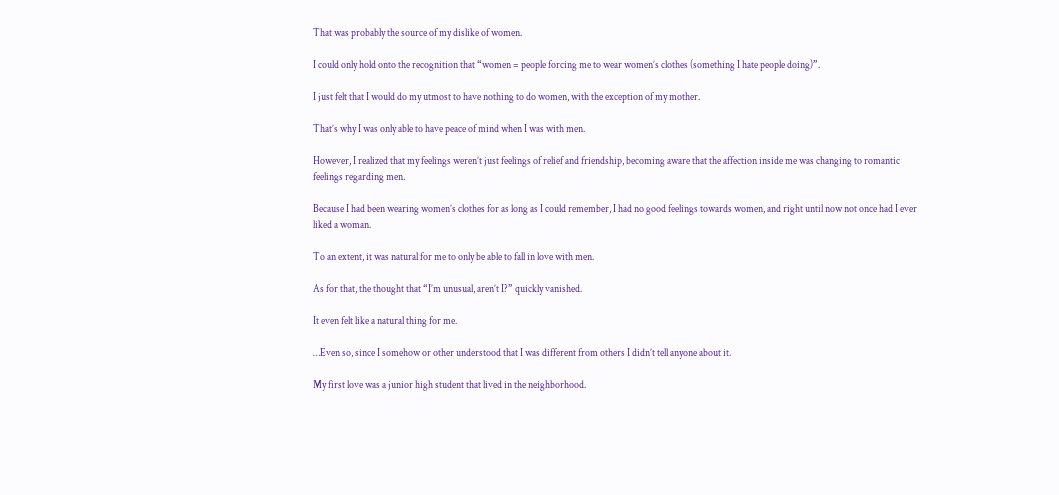That was probably the source of my dislike of women.

I could only hold onto the recognition that “women = people forcing me to wear women’s clothes (something I hate people doing)”.

I just felt that I would do my utmost to have nothing to do women, with the exception of my mother.

That’s why I was only able to have peace of mind when I was with men.

However, I realized that my feelings weren’t just feelings of relief and friendship, becoming aware that the affection inside me was changing to romantic feelings regarding men.

Because I had been wearing women’s clothes for as long as I could remember, I had no good feelings towards women, and right until now not once had I ever liked a woman.

To an extent, it was natural for me to only be able to fall in love with men.

As for that, the thought that “I’m unusual, aren’t I?” quickly vanished.

It even felt like a natural thing for me.

…Even so, since I somehow or other understood that I was different from others I didn’t tell anyone about it.

My first love was a junior high student that lived in the neighborhood.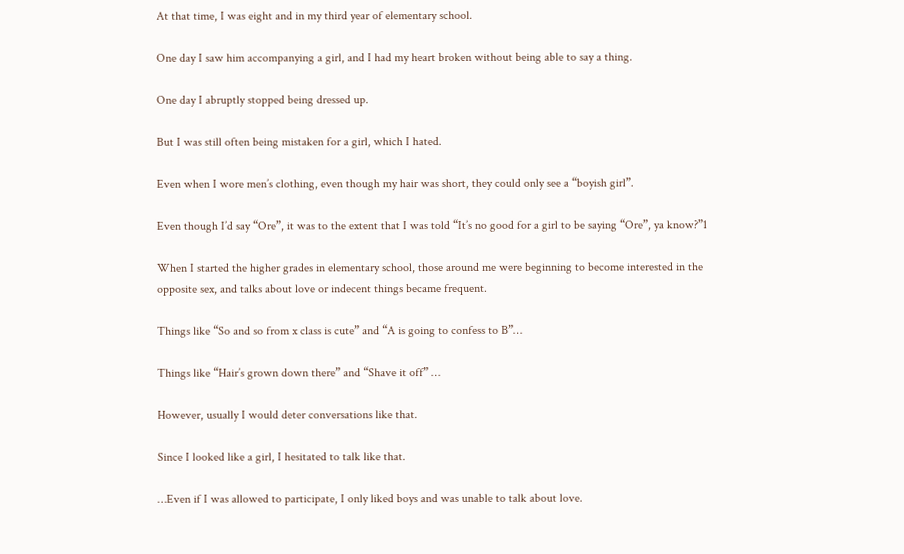At that time, I was eight and in my third year of elementary school.

One day I saw him accompanying a girl, and I had my heart broken without being able to say a thing.

One day I abruptly stopped being dressed up.

But I was still often being mistaken for a girl, which I hated.

Even when I wore men’s clothing, even though my hair was short, they could only see a “boyish girl”.

Even though I’d say “Ore”, it was to the extent that I was told “It’s no good for a girl to be saying “Ore”, ya know?”1

When I started the higher grades in elementary school, those around me were beginning to become interested in the opposite sex, and talks about love or indecent things became frequent.

Things like “So and so from x class is cute” and “A is going to confess to B”…

Things like “Hair’s grown down there” and “Shave it off” …

However, usually I would deter conversations like that.

Since I looked like a girl, I hesitated to talk like that.

…Even if I was allowed to participate, I only liked boys and was unable to talk about love.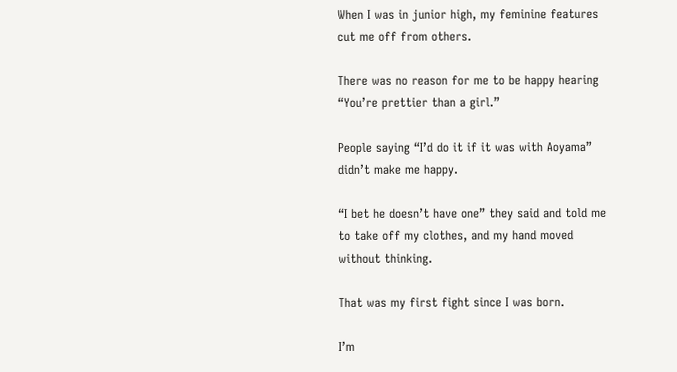When I was in junior high, my feminine features cut me off from others.

There was no reason for me to be happy hearing “You’re prettier than a girl.”

People saying “I’d do it if it was with Aoyama” didn’t make me happy.

“I bet he doesn’t have one” they said and told me to take off my clothes, and my hand moved without thinking.

That was my first fight since I was born.

I’m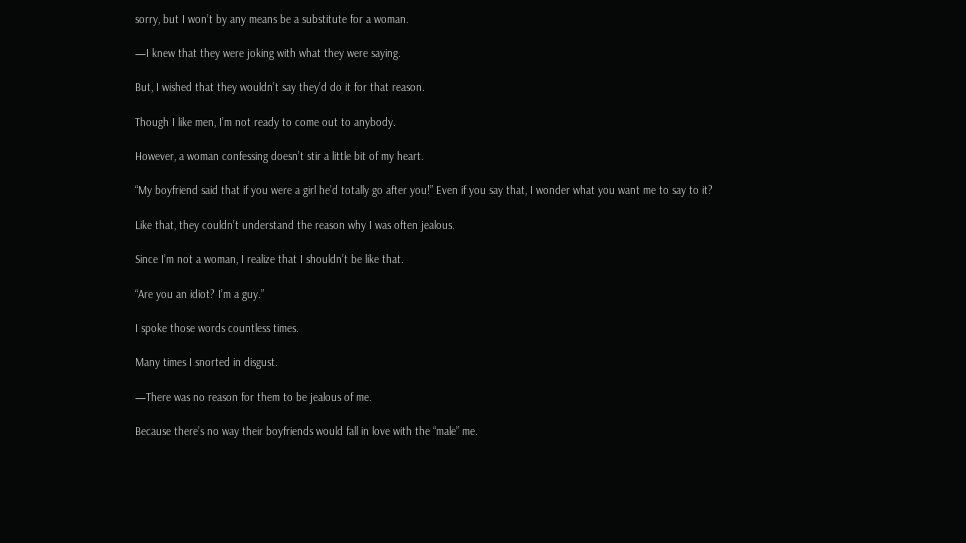sorry, but I won’t by any means be a substitute for a woman.

—I knew that they were joking with what they were saying.

But, I wished that they wouldn’t say they’d do it for that reason.

Though I like men, I’m not ready to come out to anybody.

However, a woman confessing doesn’t stir a little bit of my heart.

“My boyfriend said that if you were a girl he’d totally go after you!” Even if you say that, I wonder what you want me to say to it?

Like that, they couldn’t understand the reason why I was often jealous.

Since I’m not a woman, I realize that I shouldn’t be like that.

“Are you an idiot? I’m a guy.”

I spoke those words countless times.

Many times I snorted in disgust.

—There was no reason for them to be jealous of me.

Because there’s no way their boyfriends would fall in love with the “male” me.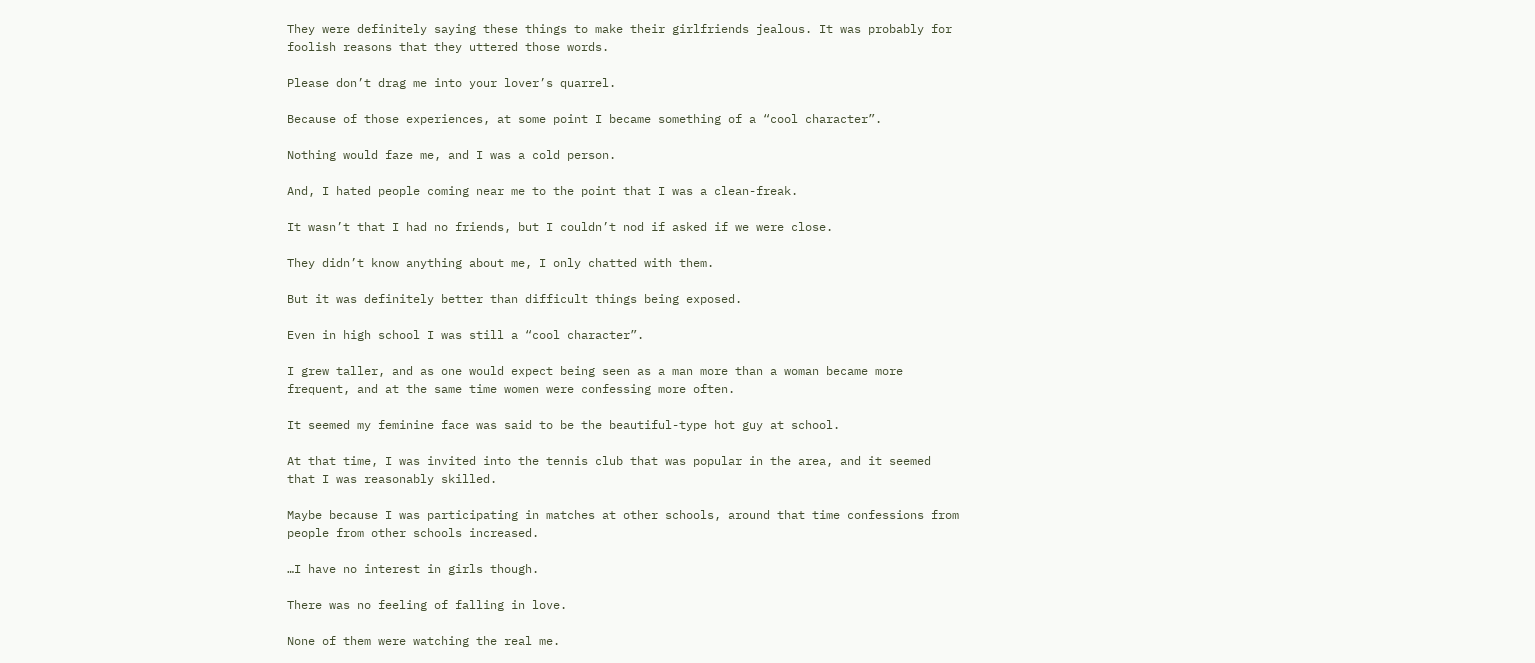They were definitely saying these things to make their girlfriends jealous. It was probably for foolish reasons that they uttered those words.

Please don’t drag me into your lover’s quarrel.

Because of those experiences, at some point I became something of a “cool character”.

Nothing would faze me, and I was a cold person.

And, I hated people coming near me to the point that I was a clean-freak.

It wasn’t that I had no friends, but I couldn’t nod if asked if we were close.

They didn’t know anything about me, I only chatted with them.

But it was definitely better than difficult things being exposed.

Even in high school I was still a “cool character”.

I grew taller, and as one would expect being seen as a man more than a woman became more frequent, and at the same time women were confessing more often.

It seemed my feminine face was said to be the beautiful-type hot guy at school.

At that time, I was invited into the tennis club that was popular in the area, and it seemed that I was reasonably skilled.

Maybe because I was participating in matches at other schools, around that time confessions from people from other schools increased.

…I have no interest in girls though.

There was no feeling of falling in love.

None of them were watching the real me.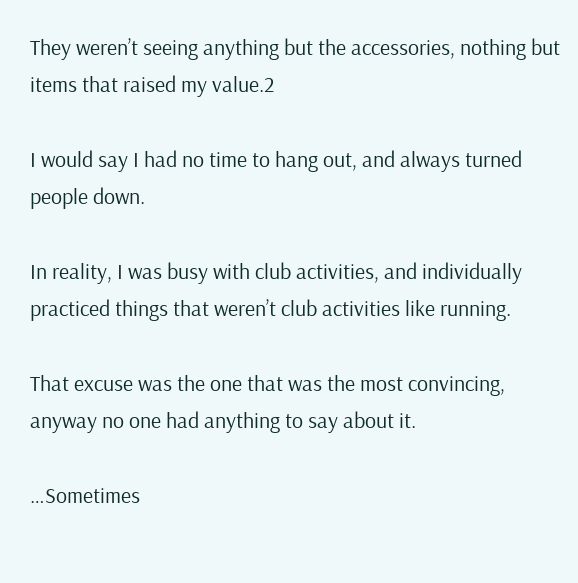They weren’t seeing anything but the accessories, nothing but items that raised my value.2

I would say I had no time to hang out, and always turned people down.

In reality, I was busy with club activities, and individually practiced things that weren’t club activities like running.

That excuse was the one that was the most convincing, anyway no one had anything to say about it.

…Sometimes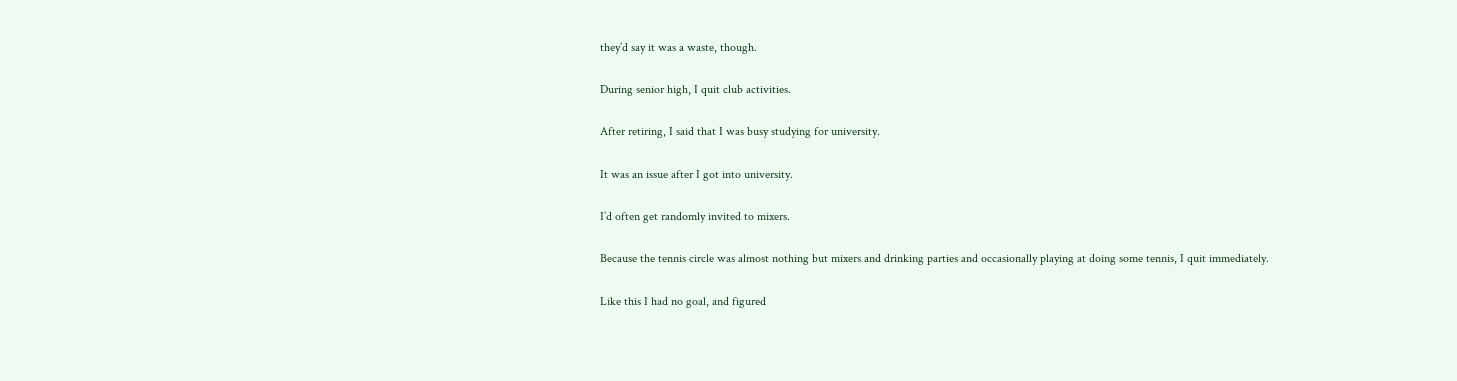they’d say it was a waste, though.

During senior high, I quit club activities.

After retiring, I said that I was busy studying for university.

It was an issue after I got into university.

I’d often get randomly invited to mixers.

Because the tennis circle was almost nothing but mixers and drinking parties and occasionally playing at doing some tennis, I quit immediately.

Like this I had no goal, and figured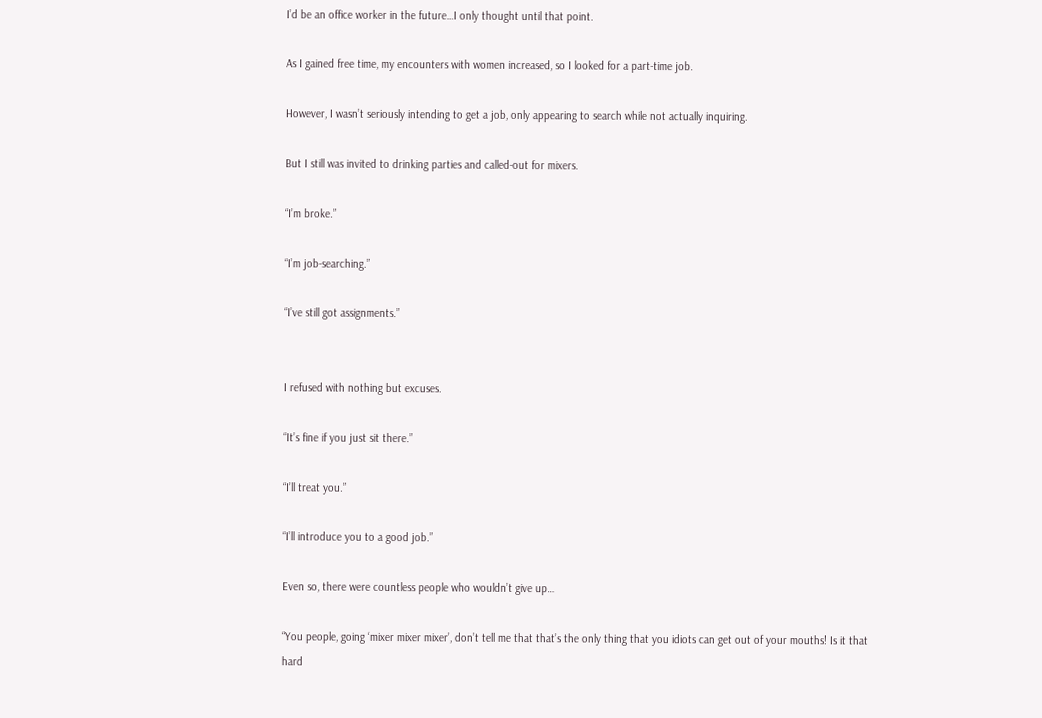I’d be an office worker in the future…I only thought until that point.

As I gained free time, my encounters with women increased, so I looked for a part-time job.

However, I wasn’t seriously intending to get a job, only appearing to search while not actually inquiring.

But I still was invited to drinking parties and called-out for mixers.

“I’m broke.”

“I’m job-searching.”

“I’ve still got assignments.”


I refused with nothing but excuses.

“It’s fine if you just sit there.”

“I’ll treat you.”

“I’ll introduce you to a good job.”

Even so, there were countless people who wouldn’t give up…

“You people, going ‘mixer mixer mixer’, don’t tell me that that’s the only thing that you idiots can get out of your mouths! Is it that hard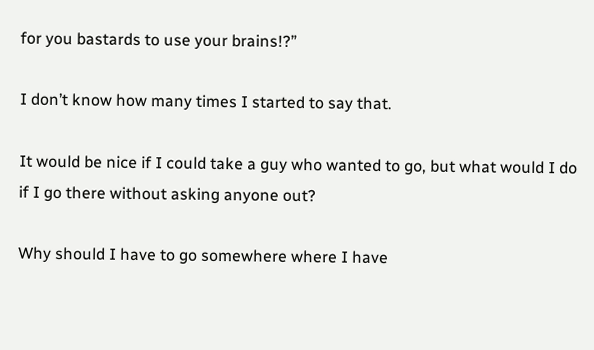for you bastards to use your brains!?”

I don’t know how many times I started to say that.

It would be nice if I could take a guy who wanted to go, but what would I do if I go there without asking anyone out?

Why should I have to go somewhere where I have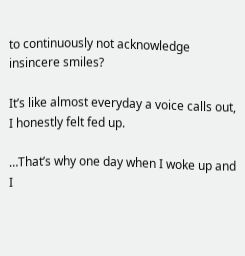to continuously not acknowledge insincere smiles?

It’s like almost everyday a voice calls out, I honestly felt fed up.

…That’s why one day when I woke up and I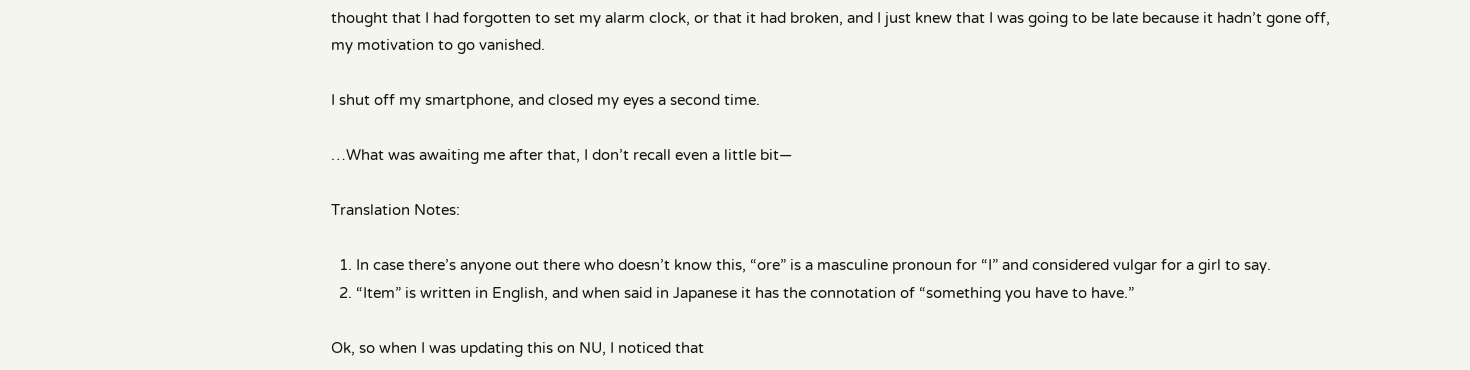thought that I had forgotten to set my alarm clock, or that it had broken, and I just knew that I was going to be late because it hadn’t gone off, my motivation to go vanished.

I shut off my smartphone, and closed my eyes a second time.

…What was awaiting me after that, I don’t recall even a little bit—

Translation Notes:

  1. In case there’s anyone out there who doesn’t know this, “ore” is a masculine pronoun for “I” and considered vulgar for a girl to say.
  2. “Item” is written in English, and when said in Japanese it has the connotation of “something you have to have.”

Ok, so when I was updating this on NU, I noticed that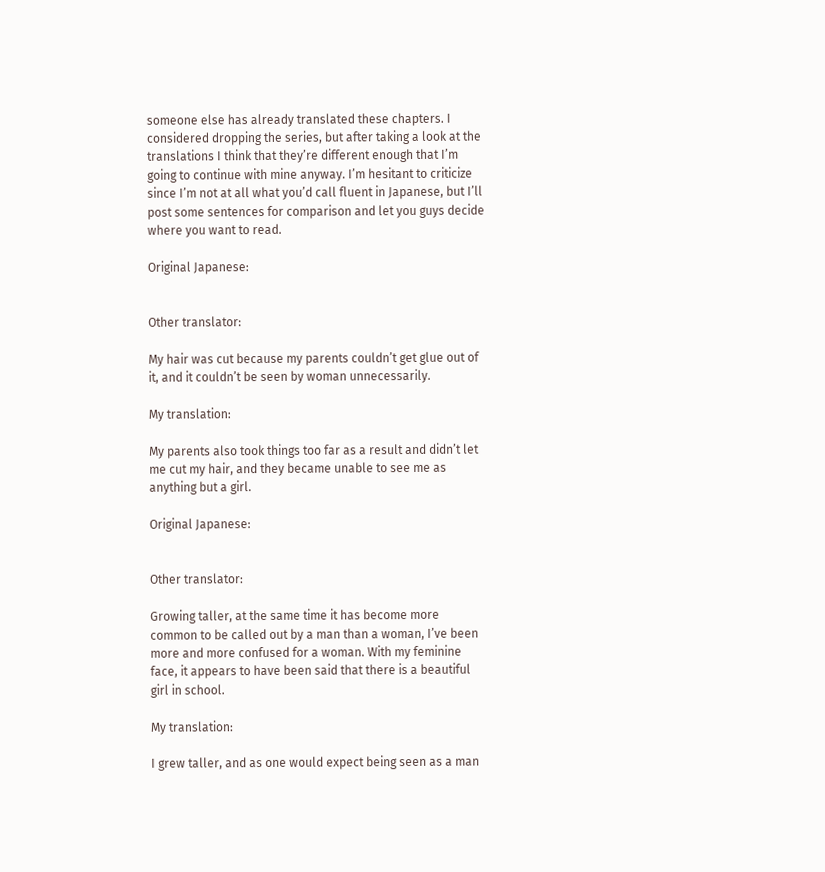someone else has already translated these chapters. I considered dropping the series, but after taking a look at the translations I think that they’re different enough that I’m going to continue with mine anyway. I’m hesitant to criticize since I’m not at all what you’d call fluent in Japanese, but I’ll post some sentences for comparison and let you guys decide where you want to read.

Original Japanese:


Other translator:

My hair was cut because my parents couldn’t get glue out of it, and it couldn’t be seen by woman unnecessarily.

My translation:

My parents also took things too far as a result and didn’t let me cut my hair, and they became unable to see me as anything but a girl.

Original Japanese:


Other translator:

Growing taller, at the same time it has become more common to be called out by a man than a woman, I’ve been more and more confused for a woman. With my feminine face, it appears to have been said that there is a beautiful girl in school.

My translation:

I grew taller, and as one would expect being seen as a man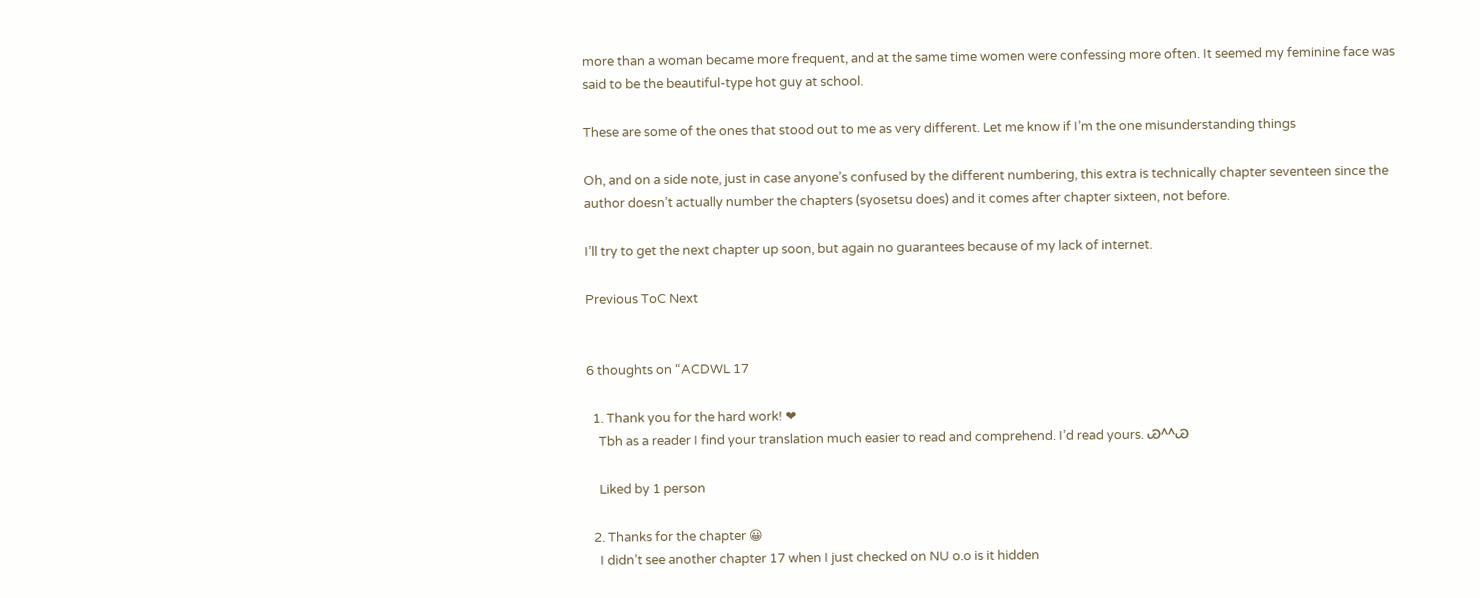more than a woman became more frequent, and at the same time women were confessing more often. It seemed my feminine face was said to be the beautiful-type hot guy at school.

These are some of the ones that stood out to me as very different. Let me know if I’m the one misunderstanding things

Oh, and on a side note, just in case anyone’s confused by the different numbering, this extra is technically chapter seventeen since the author doesn’t actually number the chapters (syosetsu does) and it comes after chapter sixteen, not before.

I’ll try to get the next chapter up soon, but again no guarantees because of my lack of internet.

Previous ToC Next


6 thoughts on “ACDWL 17

  1. Thank you for the hard work! ❤
    Tbh as a reader I find your translation much easier to read and comprehend. I’d read yours. Ꮚ^^Ꮚ

    Liked by 1 person

  2. Thanks for the chapter 😀
    I didn’t see another chapter 17 when I just checked on NU o.o is it hidden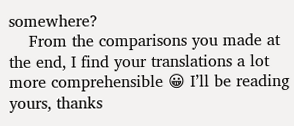somewhere?
    From the comparisons you made at the end, I find your translations a lot more comprehensible 😀 I’ll be reading yours, thanks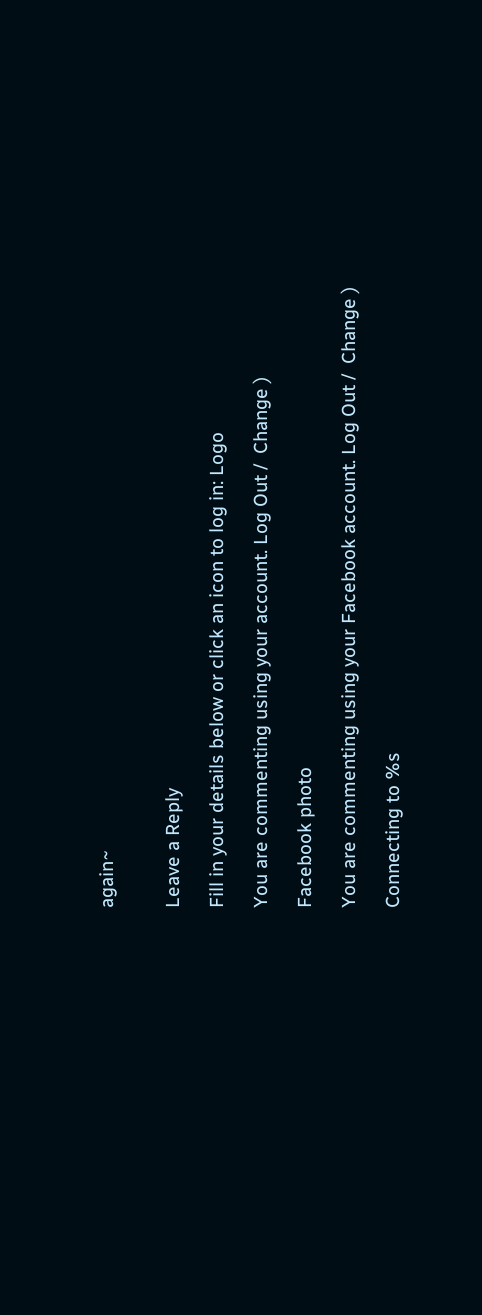again~


Leave a Reply

Fill in your details below or click an icon to log in: Logo

You are commenting using your account. Log Out /  Change )

Facebook photo

You are commenting using your Facebook account. Log Out /  Change )

Connecting to %s